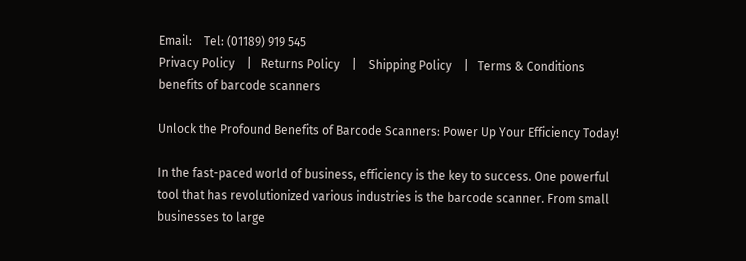Email:    Tel: (01189) 919 545
Privacy Policy    |   Returns Policy    |    Shipping Policy    |   Terms & Conditions
benefits of barcode scanners

Unlock the Profound Benefits of Barcode Scanners: Power Up Your Efficiency Today!

In the fast-paced world of business, efficiency is the key to success. One powerful tool that has revolutionized various industries is the barcode scanner. From small businesses to large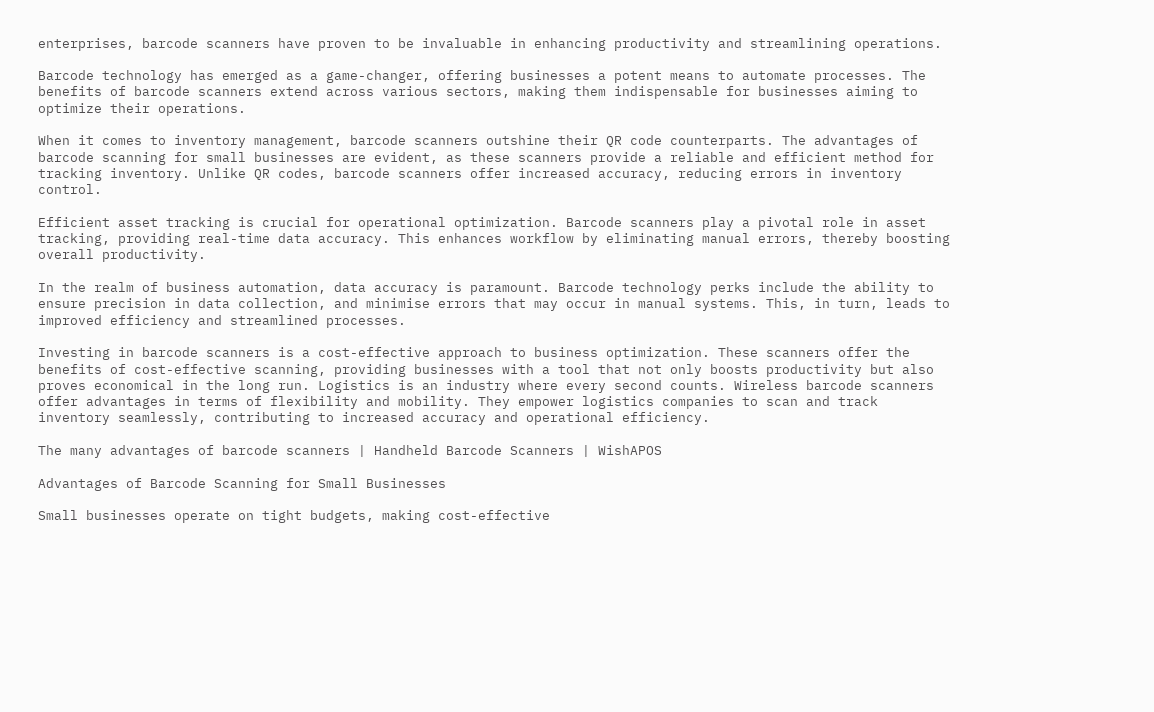enterprises, barcode scanners have proven to be invaluable in enhancing productivity and streamlining operations.

Barcode technology has emerged as a game-changer, offering businesses a potent means to automate processes. The benefits of barcode scanners extend across various sectors, making them indispensable for businesses aiming to optimize their operations.

When it comes to inventory management, barcode scanners outshine their QR code counterparts. The advantages of barcode scanning for small businesses are evident, as these scanners provide a reliable and efficient method for tracking inventory. Unlike QR codes, barcode scanners offer increased accuracy, reducing errors in inventory control.

Efficient asset tracking is crucial for operational optimization. Barcode scanners play a pivotal role in asset tracking, providing real-time data accuracy. This enhances workflow by eliminating manual errors, thereby boosting overall productivity.

In the realm of business automation, data accuracy is paramount. Barcode technology perks include the ability to ensure precision in data collection, and minimise errors that may occur in manual systems. This, in turn, leads to improved efficiency and streamlined processes.

Investing in barcode scanners is a cost-effective approach to business optimization. These scanners offer the benefits of cost-effective scanning, providing businesses with a tool that not only boosts productivity but also proves economical in the long run. Logistics is an industry where every second counts. Wireless barcode scanners offer advantages in terms of flexibility and mobility. They empower logistics companies to scan and track inventory seamlessly, contributing to increased accuracy and operational efficiency.

The many advantages of barcode scanners | Handheld Barcode Scanners | WishAPOS

Advantages of Barcode Scanning for Small Businesses

Small businesses operate on tight budgets, making cost-effective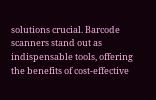solutions crucial. Barcode scanners stand out as indispensable tools, offering the benefits of cost-effective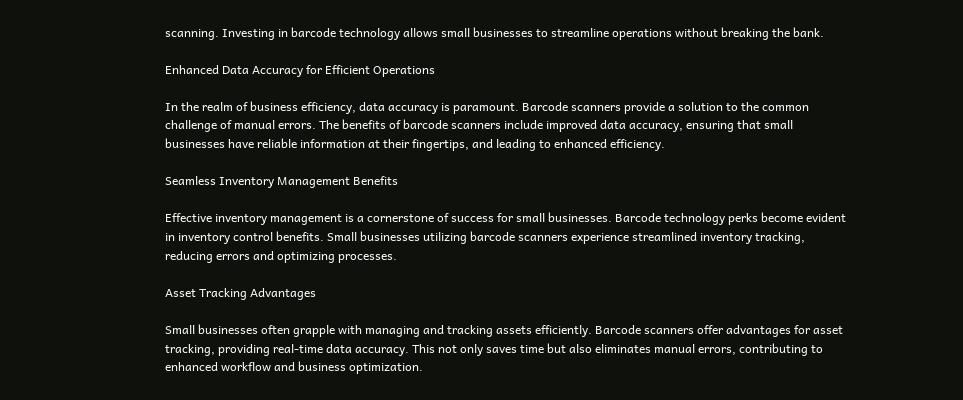scanning. Investing in barcode technology allows small businesses to streamline operations without breaking the bank.

Enhanced Data Accuracy for Efficient Operations

In the realm of business efficiency, data accuracy is paramount. Barcode scanners provide a solution to the common challenge of manual errors. The benefits of barcode scanners include improved data accuracy, ensuring that small businesses have reliable information at their fingertips, and leading to enhanced efficiency.

Seamless Inventory Management Benefits

Effective inventory management is a cornerstone of success for small businesses. Barcode technology perks become evident in inventory control benefits. Small businesses utilizing barcode scanners experience streamlined inventory tracking, reducing errors and optimizing processes.

Asset Tracking Advantages

Small businesses often grapple with managing and tracking assets efficiently. Barcode scanners offer advantages for asset tracking, providing real-time data accuracy. This not only saves time but also eliminates manual errors, contributing to enhanced workflow and business optimization.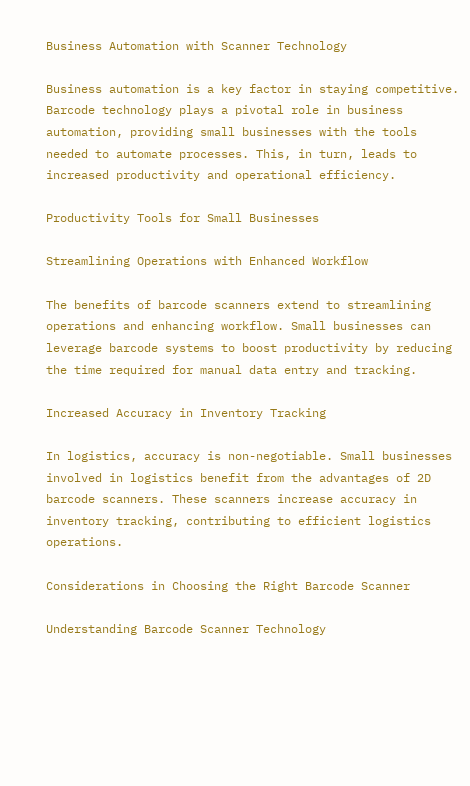Business Automation with Scanner Technology

Business automation is a key factor in staying competitive. Barcode technology plays a pivotal role in business automation, providing small businesses with the tools needed to automate processes. This, in turn, leads to increased productivity and operational efficiency.

Productivity Tools for Small Businesses

Streamlining Operations with Enhanced Workflow

The benefits of barcode scanners extend to streamlining operations and enhancing workflow. Small businesses can leverage barcode systems to boost productivity by reducing the time required for manual data entry and tracking.

Increased Accuracy in Inventory Tracking

In logistics, accuracy is non-negotiable. Small businesses involved in logistics benefit from the advantages of 2D barcode scanners. These scanners increase accuracy in inventory tracking, contributing to efficient logistics operations.

Considerations in Choosing the Right Barcode Scanner

Understanding Barcode Scanner Technology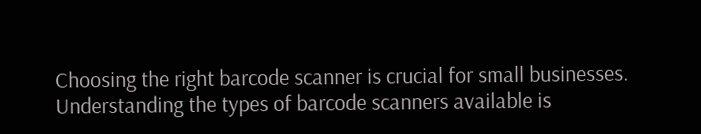Choosing the right barcode scanner is crucial for small businesses. Understanding the types of barcode scanners available is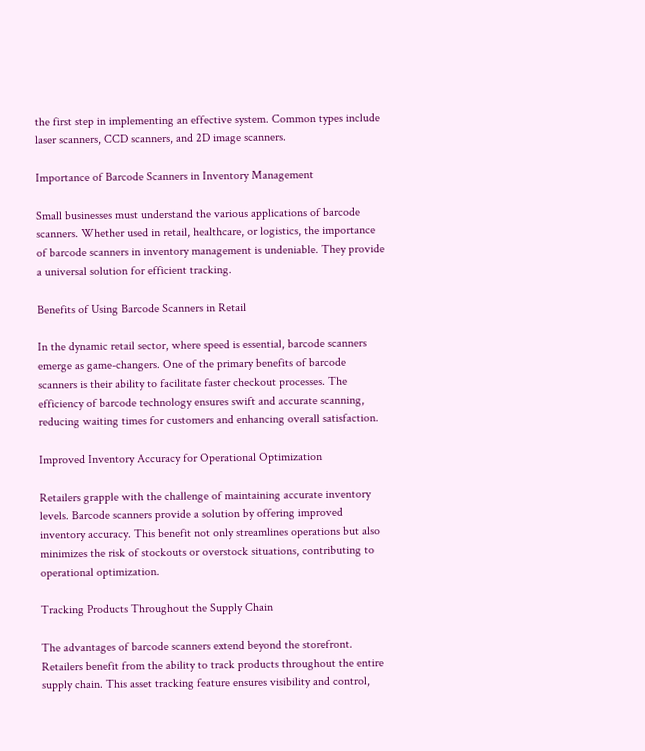the first step in implementing an effective system. Common types include laser scanners, CCD scanners, and 2D image scanners.

Importance of Barcode Scanners in Inventory Management

Small businesses must understand the various applications of barcode scanners. Whether used in retail, healthcare, or logistics, the importance of barcode scanners in inventory management is undeniable. They provide a universal solution for efficient tracking.

Benefits of Using Barcode Scanners in Retail

In the dynamic retail sector, where speed is essential, barcode scanners emerge as game-changers. One of the primary benefits of barcode scanners is their ability to facilitate faster checkout processes. The efficiency of barcode technology ensures swift and accurate scanning, reducing waiting times for customers and enhancing overall satisfaction.

Improved Inventory Accuracy for Operational Optimization

Retailers grapple with the challenge of maintaining accurate inventory levels. Barcode scanners provide a solution by offering improved inventory accuracy. This benefit not only streamlines operations but also minimizes the risk of stockouts or overstock situations, contributing to operational optimization.

Tracking Products Throughout the Supply Chain

The advantages of barcode scanners extend beyond the storefront. Retailers benefit from the ability to track products throughout the entire supply chain. This asset tracking feature ensures visibility and control,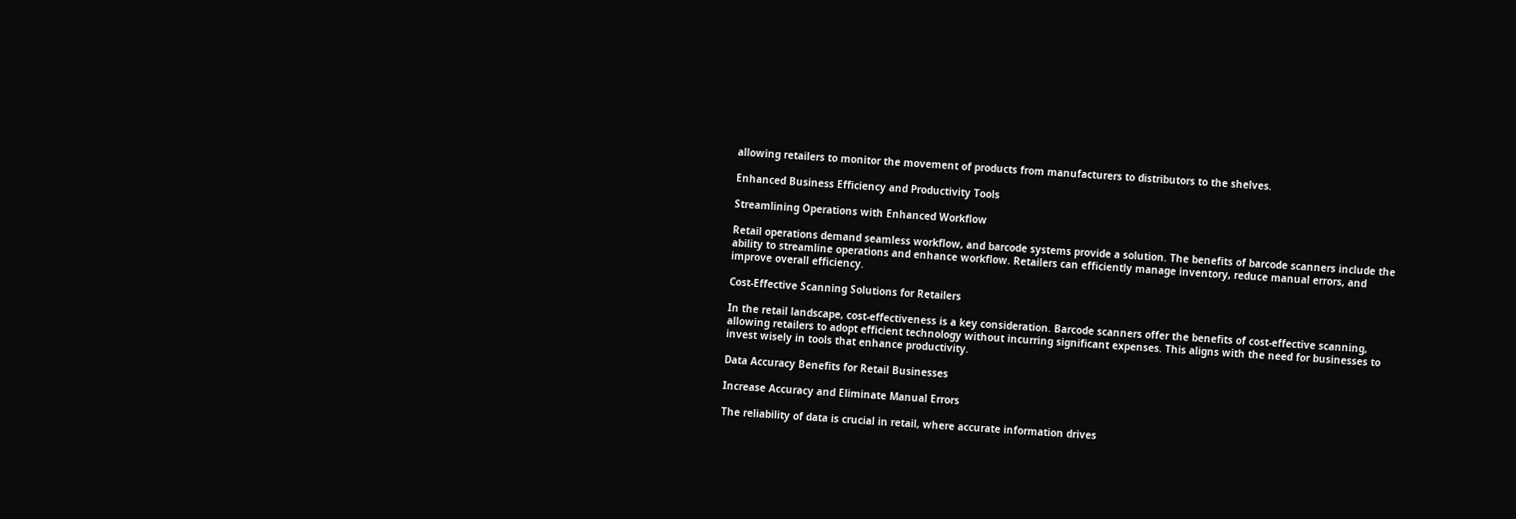allowing retailers to monitor the movement of products from manufacturers to distributors to the shelves.

Enhanced Business Efficiency and Productivity Tools

Streamlining Operations with Enhanced Workflow

Retail operations demand seamless workflow, and barcode systems provide a solution. The benefits of barcode scanners include the ability to streamline operations and enhance workflow. Retailers can efficiently manage inventory, reduce manual errors, and improve overall efficiency.

Cost-Effective Scanning Solutions for Retailers

In the retail landscape, cost-effectiveness is a key consideration. Barcode scanners offer the benefits of cost-effective scanning, allowing retailers to adopt efficient technology without incurring significant expenses. This aligns with the need for businesses to invest wisely in tools that enhance productivity.

Data Accuracy Benefits for Retail Businesses

Increase Accuracy and Eliminate Manual Errors

The reliability of data is crucial in retail, where accurate information drives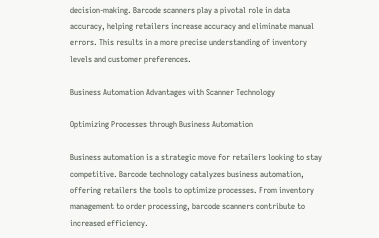decision-making. Barcode scanners play a pivotal role in data accuracy, helping retailers increase accuracy and eliminate manual errors. This results in a more precise understanding of inventory levels and customer preferences.

Business Automation Advantages with Scanner Technology

Optimizing Processes through Business Automation

Business automation is a strategic move for retailers looking to stay competitive. Barcode technology catalyzes business automation, offering retailers the tools to optimize processes. From inventory management to order processing, barcode scanners contribute to increased efficiency.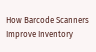How Barcode Scanners Improve Inventory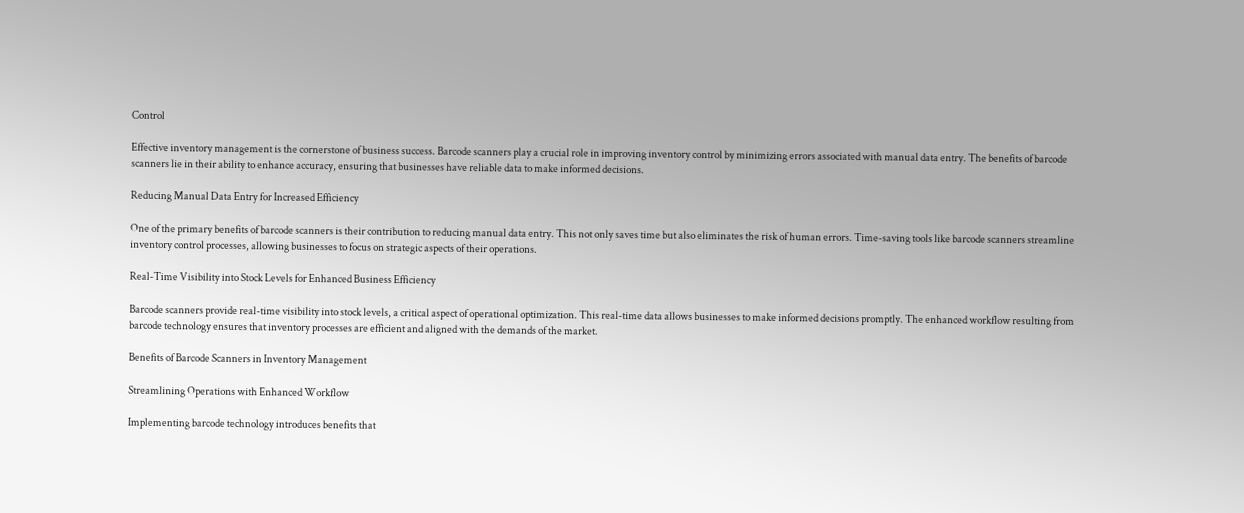Control

Effective inventory management is the cornerstone of business success. Barcode scanners play a crucial role in improving inventory control by minimizing errors associated with manual data entry. The benefits of barcode scanners lie in their ability to enhance accuracy, ensuring that businesses have reliable data to make informed decisions.

Reducing Manual Data Entry for Increased Efficiency

One of the primary benefits of barcode scanners is their contribution to reducing manual data entry. This not only saves time but also eliminates the risk of human errors. Time-saving tools like barcode scanners streamline inventory control processes, allowing businesses to focus on strategic aspects of their operations.

Real-Time Visibility into Stock Levels for Enhanced Business Efficiency

Barcode scanners provide real-time visibility into stock levels, a critical aspect of operational optimization. This real-time data allows businesses to make informed decisions promptly. The enhanced workflow resulting from barcode technology ensures that inventory processes are efficient and aligned with the demands of the market.

Benefits of Barcode Scanners in Inventory Management

Streamlining Operations with Enhanced Workflow

Implementing barcode technology introduces benefits that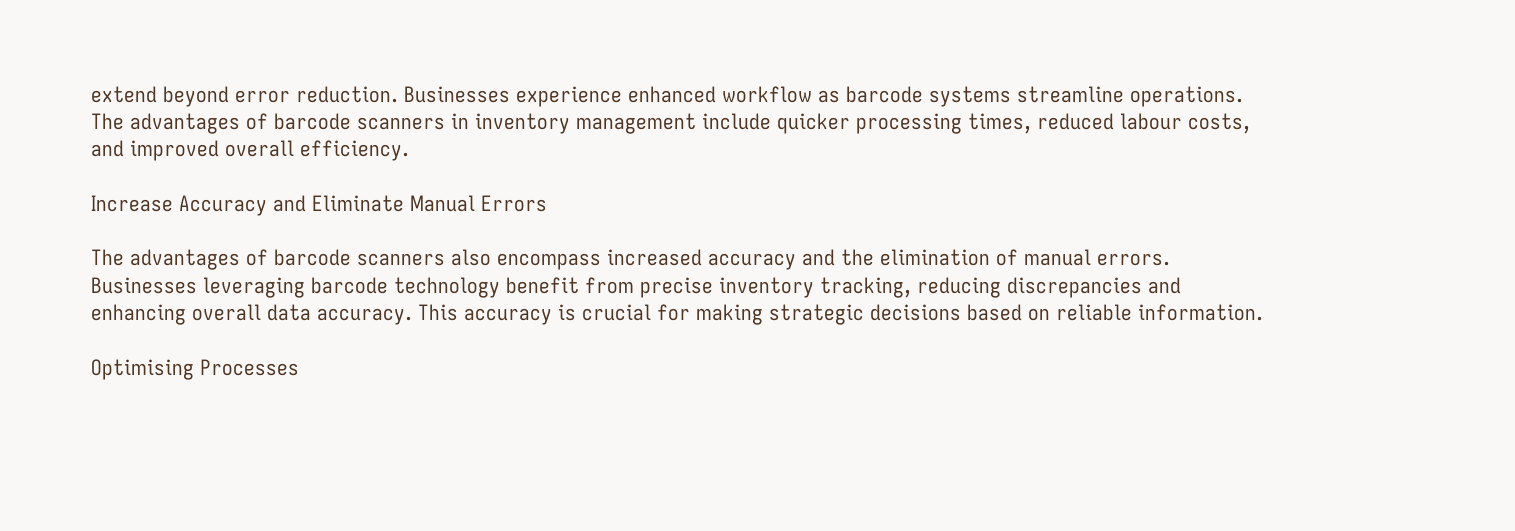extend beyond error reduction. Businesses experience enhanced workflow as barcode systems streamline operations. The advantages of barcode scanners in inventory management include quicker processing times, reduced labour costs, and improved overall efficiency.

Increase Accuracy and Eliminate Manual Errors

The advantages of barcode scanners also encompass increased accuracy and the elimination of manual errors. Businesses leveraging barcode technology benefit from precise inventory tracking, reducing discrepancies and enhancing overall data accuracy. This accuracy is crucial for making strategic decisions based on reliable information.

Optimising Processes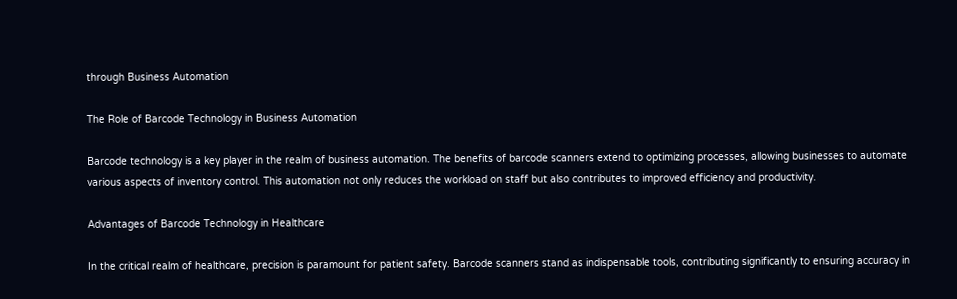through Business Automation

The Role of Barcode Technology in Business Automation

Barcode technology is a key player in the realm of business automation. The benefits of barcode scanners extend to optimizing processes, allowing businesses to automate various aspects of inventory control. This automation not only reduces the workload on staff but also contributes to improved efficiency and productivity.

Advantages of Barcode Technology in Healthcare

In the critical realm of healthcare, precision is paramount for patient safety. Barcode scanners stand as indispensable tools, contributing significantly to ensuring accuracy in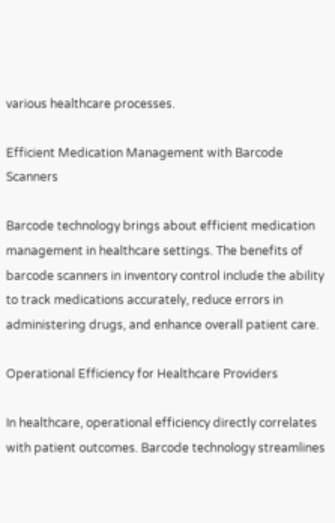various healthcare processes.

Efficient Medication Management with Barcode Scanners

Barcode technology brings about efficient medication management in healthcare settings. The benefits of barcode scanners in inventory control include the ability to track medications accurately, reduce errors in administering drugs, and enhance overall patient care.

Operational Efficiency for Healthcare Providers

In healthcare, operational efficiency directly correlates with patient outcomes. Barcode technology streamlines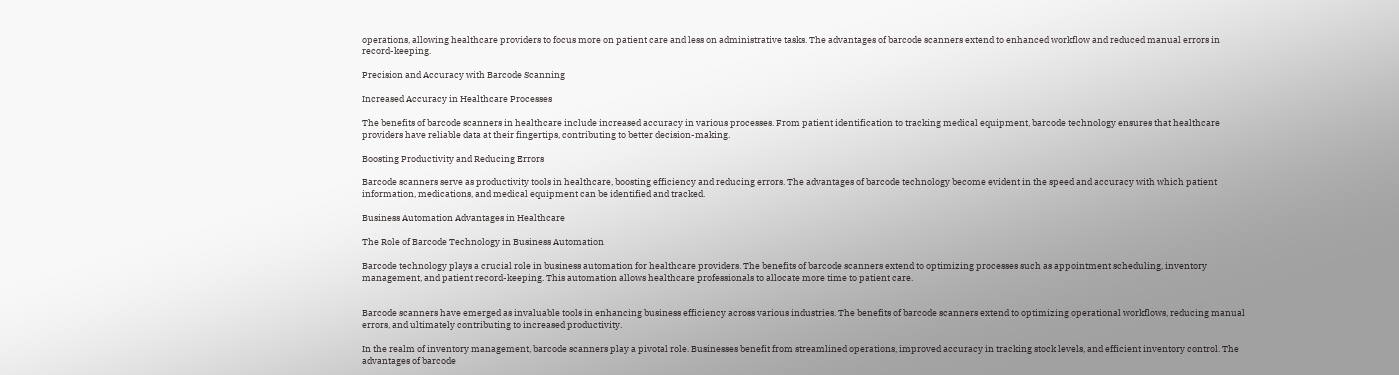operations, allowing healthcare providers to focus more on patient care and less on administrative tasks. The advantages of barcode scanners extend to enhanced workflow and reduced manual errors in record-keeping.

Precision and Accuracy with Barcode Scanning

Increased Accuracy in Healthcare Processes

The benefits of barcode scanners in healthcare include increased accuracy in various processes. From patient identification to tracking medical equipment, barcode technology ensures that healthcare providers have reliable data at their fingertips, contributing to better decision-making.

Boosting Productivity and Reducing Errors

Barcode scanners serve as productivity tools in healthcare, boosting efficiency and reducing errors. The advantages of barcode technology become evident in the speed and accuracy with which patient information, medications, and medical equipment can be identified and tracked.

Business Automation Advantages in Healthcare

The Role of Barcode Technology in Business Automation

Barcode technology plays a crucial role in business automation for healthcare providers. The benefits of barcode scanners extend to optimizing processes such as appointment scheduling, inventory management, and patient record-keeping. This automation allows healthcare professionals to allocate more time to patient care.


Barcode scanners have emerged as invaluable tools in enhancing business efficiency across various industries. The benefits of barcode scanners extend to optimizing operational workflows, reducing manual errors, and ultimately contributing to increased productivity.

In the realm of inventory management, barcode scanners play a pivotal role. Businesses benefit from streamlined operations, improved accuracy in tracking stock levels, and efficient inventory control. The advantages of barcode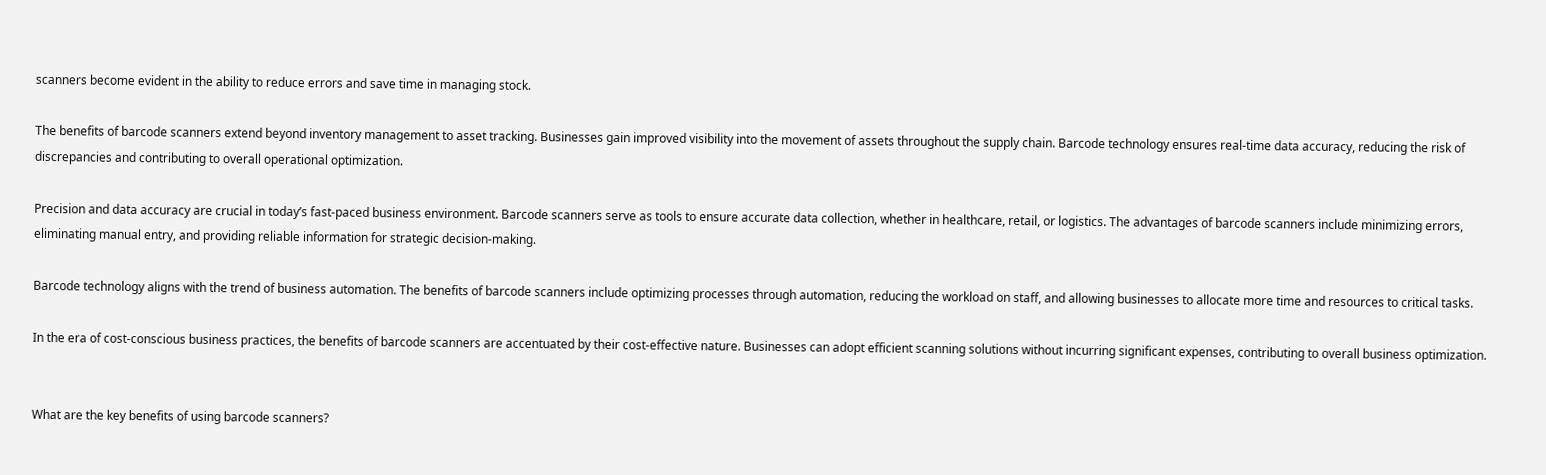scanners become evident in the ability to reduce errors and save time in managing stock.

The benefits of barcode scanners extend beyond inventory management to asset tracking. Businesses gain improved visibility into the movement of assets throughout the supply chain. Barcode technology ensures real-time data accuracy, reducing the risk of discrepancies and contributing to overall operational optimization.

Precision and data accuracy are crucial in today’s fast-paced business environment. Barcode scanners serve as tools to ensure accurate data collection, whether in healthcare, retail, or logistics. The advantages of barcode scanners include minimizing errors, eliminating manual entry, and providing reliable information for strategic decision-making.

Barcode technology aligns with the trend of business automation. The benefits of barcode scanners include optimizing processes through automation, reducing the workload on staff, and allowing businesses to allocate more time and resources to critical tasks.

In the era of cost-conscious business practices, the benefits of barcode scanners are accentuated by their cost-effective nature. Businesses can adopt efficient scanning solutions without incurring significant expenses, contributing to overall business optimization.


What are the key benefits of using barcode scanners?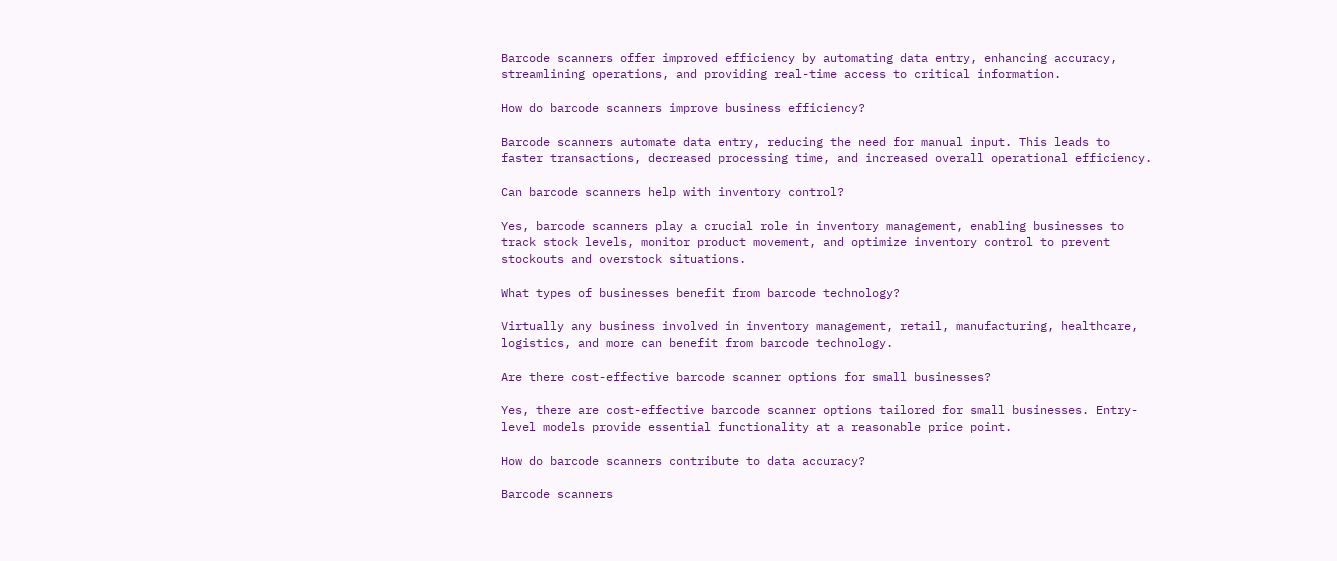Barcode scanners offer improved efficiency by automating data entry, enhancing accuracy, streamlining operations, and providing real-time access to critical information.

How do barcode scanners improve business efficiency?

Barcode scanners automate data entry, reducing the need for manual input. This leads to faster transactions, decreased processing time, and increased overall operational efficiency.

Can barcode scanners help with inventory control?

Yes, barcode scanners play a crucial role in inventory management, enabling businesses to track stock levels, monitor product movement, and optimize inventory control to prevent stockouts and overstock situations.

What types of businesses benefit from barcode technology?

Virtually any business involved in inventory management, retail, manufacturing, healthcare, logistics, and more can benefit from barcode technology.

Are there cost-effective barcode scanner options for small businesses?

Yes, there are cost-effective barcode scanner options tailored for small businesses. Entry-level models provide essential functionality at a reasonable price point.

How do barcode scanners contribute to data accuracy?

Barcode scanners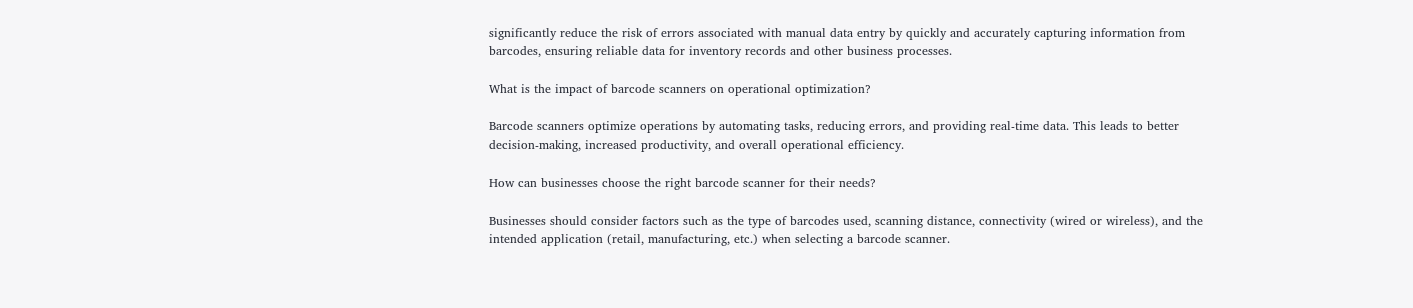significantly reduce the risk of errors associated with manual data entry by quickly and accurately capturing information from barcodes, ensuring reliable data for inventory records and other business processes.

What is the impact of barcode scanners on operational optimization?

Barcode scanners optimize operations by automating tasks, reducing errors, and providing real-time data. This leads to better decision-making, increased productivity, and overall operational efficiency.

How can businesses choose the right barcode scanner for their needs?

Businesses should consider factors such as the type of barcodes used, scanning distance, connectivity (wired or wireless), and the intended application (retail, manufacturing, etc.) when selecting a barcode scanner.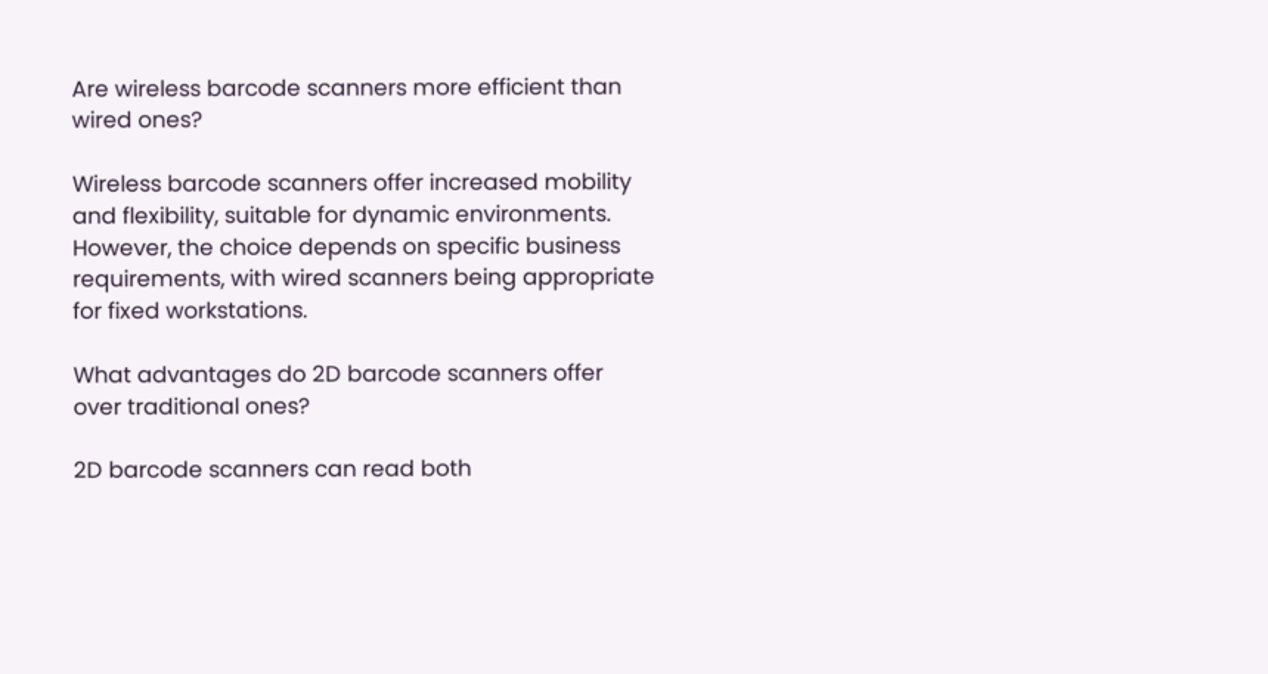Are wireless barcode scanners more efficient than wired ones?

Wireless barcode scanners offer increased mobility and flexibility, suitable for dynamic environments. However, the choice depends on specific business requirements, with wired scanners being appropriate for fixed workstations.

What advantages do 2D barcode scanners offer over traditional ones?

2D barcode scanners can read both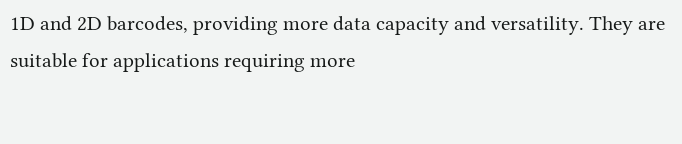1D and 2D barcodes, providing more data capacity and versatility. They are suitable for applications requiring more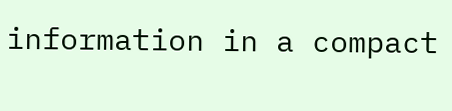information in a compact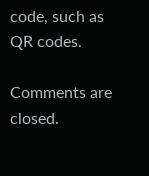code, such as QR codes.

Comments are closed.